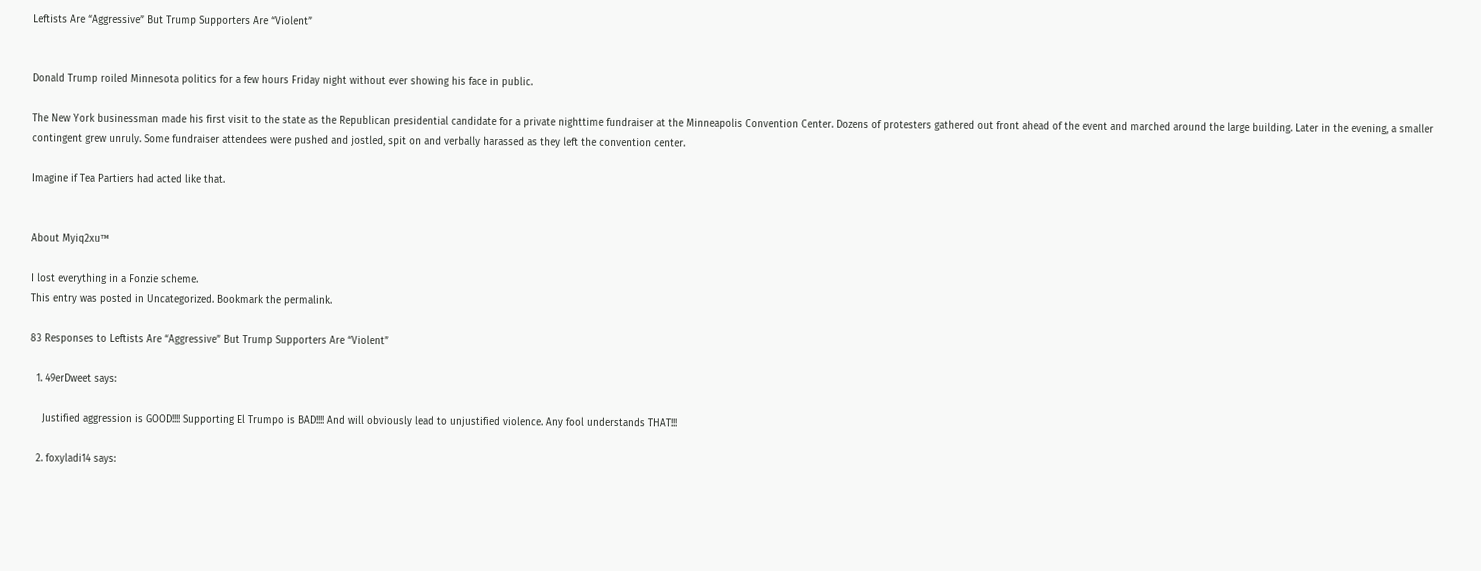Leftists Are “Aggressive” But Trump Supporters Are “Violent”


Donald Trump roiled Minnesota politics for a few hours Friday night without ever showing his face in public.

The New York businessman made his first visit to the state as the Republican presidential candidate for a private nighttime fundraiser at the Minneapolis Convention Center. Dozens of protesters gathered out front ahead of the event and marched around the large building. Later in the evening, a smaller contingent grew unruly. Some fundraiser attendees were pushed and jostled, spit on and verbally harassed as they left the convention center.

Imagine if Tea Partiers had acted like that.


About Myiq2xu™

I lost everything in a Fonzie scheme.
This entry was posted in Uncategorized. Bookmark the permalink.

83 Responses to Leftists Are “Aggressive” But Trump Supporters Are “Violent”

  1. 49erDweet says:

    Justified aggression is GOOD!!!! Supporting El Trumpo is BAD!!!! And will obviously lead to unjustified violence. Any fool understands THAT!!!

  2. foxyladi14 says: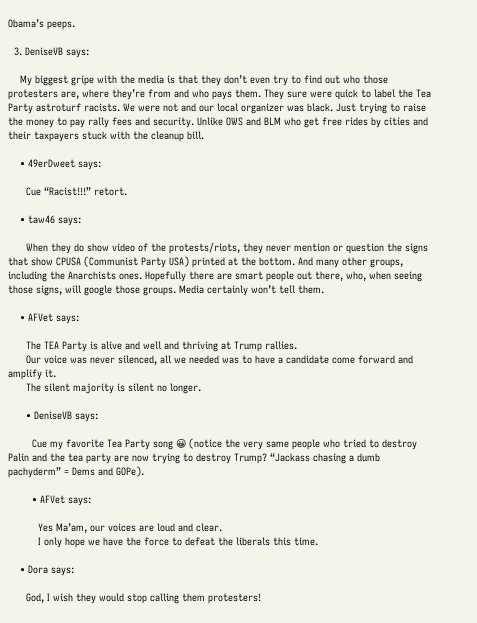Obama’s peeps.

  3. DeniseVB says:

    My biggest gripe with the media is that they don’t even try to find out who those protesters are, where they’re from and who pays them. They sure were quick to label the Tea Party astroturf racists. We were not and our local organizer was black. Just trying to raise the money to pay rally fees and security. Unlike OWS and BLM who get free rides by cities and their taxpayers stuck with the cleanup bill.

    • 49erDweet says:

      Cue “Racist!!!” retort.

    • taw46 says:

      When they do show video of the protests/riots, they never mention or question the signs that show CPUSA (Communist Party USA) printed at the bottom. And many other groups, including the Anarchists ones. Hopefully there are smart people out there, who, when seeing those signs, will google those groups. Media certainly won’t tell them.

    • AFVet says:

      The TEA Party is alive and well and thriving at Trump rallies.
      Our voice was never silenced, all we needed was to have a candidate come forward and amplify it.
      The silent majority is silent no longer.

      • DeniseVB says:

        Cue my favorite Tea Party song 😀 (notice the very same people who tried to destroy Palin and the tea party are now trying to destroy Trump? “Jackass chasing a dumb pachyderm” = Dems and GOPe).

        • AFVet says:

          Yes Ma’am, our voices are loud and clear.
          I only hope we have the force to defeat the liberals this time.

    • Dora says:

      God, I wish they would stop calling them protesters!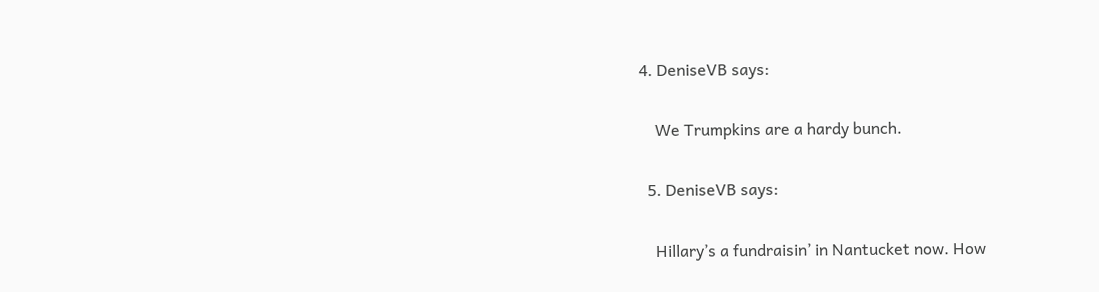4. DeniseVB says:

    We Trumpkins are a hardy bunch.

  5. DeniseVB says:

    Hillary’s a fundraisin’ in Nantucket now. How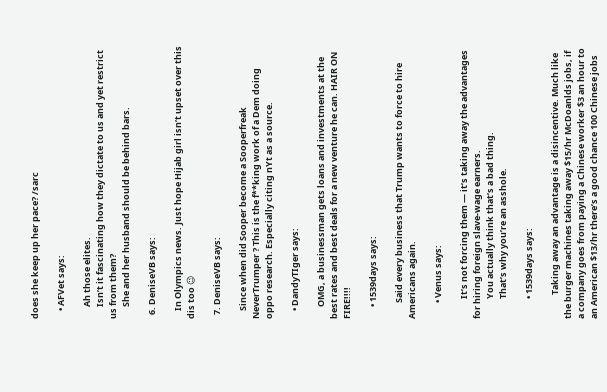does she keep up her pace? /sarc

    • AFVet says:

      Ah those elites.
      Isn’t it fascinating how they dictate to us and yet restrict us from them?
      She and her husband should be behind bars.

  6. DeniseVB says:

    In Olympics news. Just hope Hijab girl isn’t upset over this dis too 😉

  7. DeniseVB says:

    Since when did Sooper become a Sooperfreak NeverTrumper ? This is the f**king work of a Dem doing oppo research. Especially citing nYt as a source.

    • DandyTIger says:

      OMG, a businessman gets loans and investments at the best rates and best deals for a new venture he can. HAIR ON FIRE!!!!

      • 1539days says:

        Said every business that Trump wants to force to hire Americans again.

        • Venus says:

          It’s not forcing them — it’s taking away the advantages for hiring foreign slave-wage earners.
          You actually think that’s a bad thing.
          That’s why you’re an asshole.

          • 1539days says:

            Taking away an advantage is a disincentive. Much like the burger machines taking away $15/hr McDoanlds jobs, if a company goes from paying a Chinese worker $3 an hour to an American $13/hr there’s a good chance 100 Chinese jobs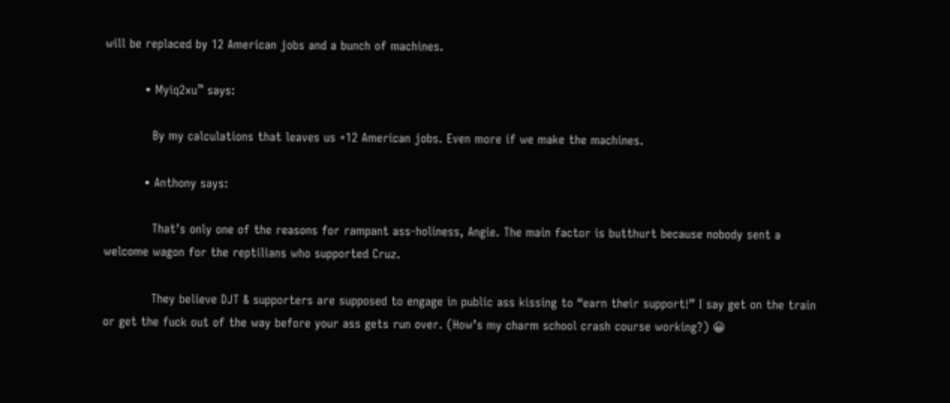will be replaced by 12 American jobs and a bunch of machines.

          • Myiq2xu™ says:

            By my calculations that leaves us +12 American jobs. Even more if we make the machines.

          • Anthony says:

            That’s only one of the reasons for rampant ass-holiness, Angie. The main factor is butthurt because nobody sent a welcome wagon for the reptilians who supported Cruz.

            They believe DJT & supporters are supposed to engage in public ass kissing to “earn their support!” I say get on the train or get the fuck out of the way before your ass gets run over. (How’s my charm school crash course working?) 😀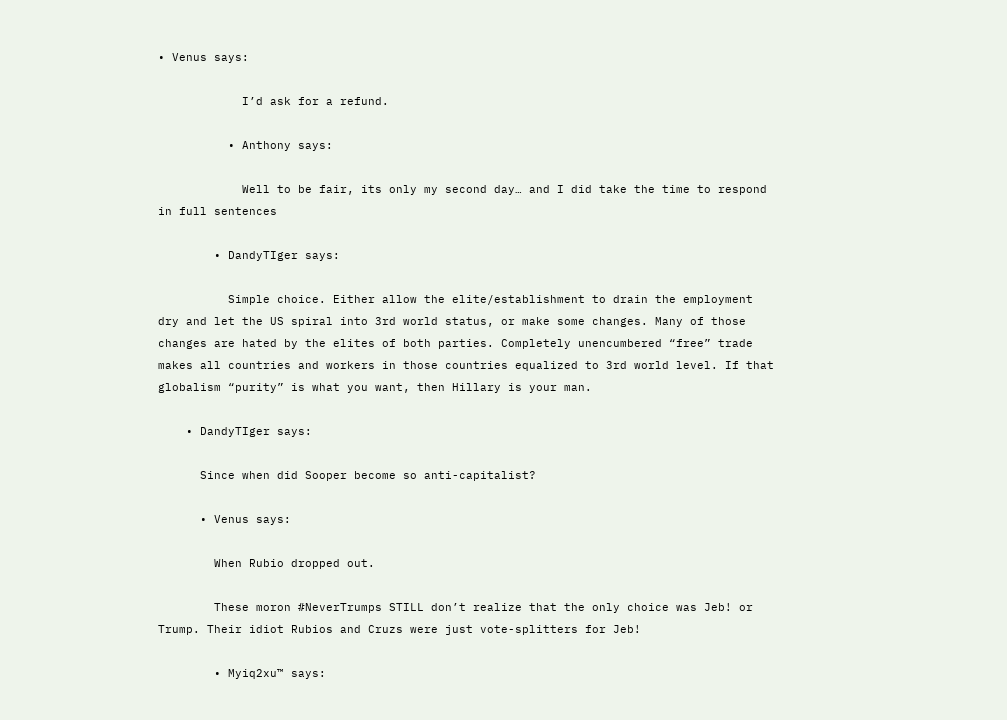• Venus says:

            I’d ask for a refund.

          • Anthony says:

            Well to be fair, its only my second day… and I did take the time to respond in full sentences

        • DandyTIger says:

          Simple choice. Either allow the elite/establishment to drain the employment dry and let the US spiral into 3rd world status, or make some changes. Many of those changes are hated by the elites of both parties. Completely unencumbered “free” trade makes all countries and workers in those countries equalized to 3rd world level. If that globalism “purity” is what you want, then Hillary is your man.

    • DandyTIger says:

      Since when did Sooper become so anti-capitalist?

      • Venus says:

        When Rubio dropped out.

        These moron #NeverTrumps STILL don’t realize that the only choice was Jeb! or Trump. Their idiot Rubios and Cruzs were just vote-splitters for Jeb!

        • Myiq2xu™ says: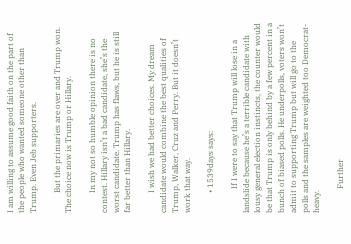I am willing to assume good faith on the part of the people who wanted someone other than Trump. Even Jeb supporters.

          But the primaries are over and Trump won. The choice now is Trump or Hillary.

          In my not so humble opinion there is no contest. Hillary isn’t a bad candidate, she’s the worst candidate. Trump has flaws, but he is still far better than Hillary.

          I wish we had better choices. My dream candidate would combine the best qualities of Trump, Walker, Cruz and Perry. But it doesn’t work that way.

          • 1539days says:

            If I were to say that Trump will lose in a landslide because he’s a terrible candidate with lousy general election instincts, the counter would be that Trump is only behind by a few percent in a bunch of biased polls. He underpolls, voters won’t admit to supporting Trump but will go to the polls and the samples are weighted too Democrat-heavy.

            Further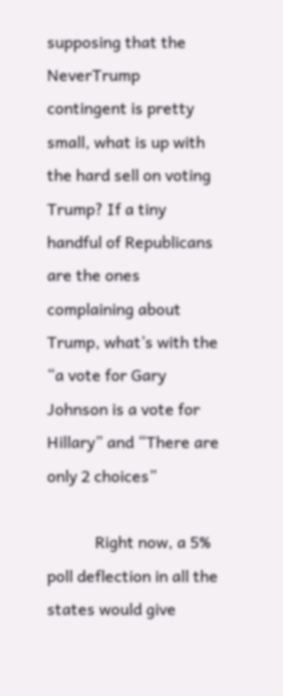supposing that the NeverTrump contingent is pretty small, what is up with the hard sell on voting Trump? If a tiny handful of Republicans are the ones complaining about Trump, what’s with the “a vote for Gary Johnson is a vote for Hillary” and “There are only 2 choices”

            Right now, a 5% poll deflection in all the states would give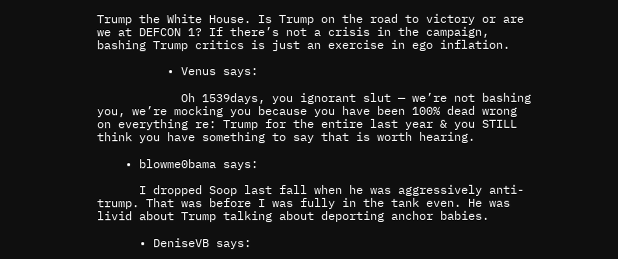Trump the White House. Is Trump on the road to victory or are we at DEFCON 1? If there’s not a crisis in the campaign, bashing Trump critics is just an exercise in ego inflation.

          • Venus says:

            Oh 1539days, you ignorant slut — we’re not bashing you, we’re mocking you because you have been 100% dead wrong on everything re: Trump for the entire last year & you STILL think you have something to say that is worth hearing.

    • blowme0bama says:

      I dropped Soop last fall when he was aggressively anti-trump. That was before I was fully in the tank even. He was livid about Trump talking about deporting anchor babies.

      • DeniseVB says: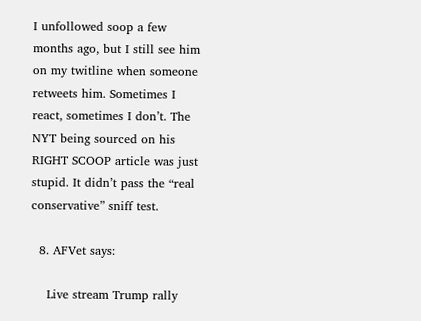I unfollowed soop a few months ago, but I still see him on my twitline when someone retweets him. Sometimes I react, sometimes I don’t. The NYT being sourced on his RIGHT SCOOP article was just stupid. It didn’t pass the “real conservative” sniff test.

  8. AFVet says:

    Live stream Trump rally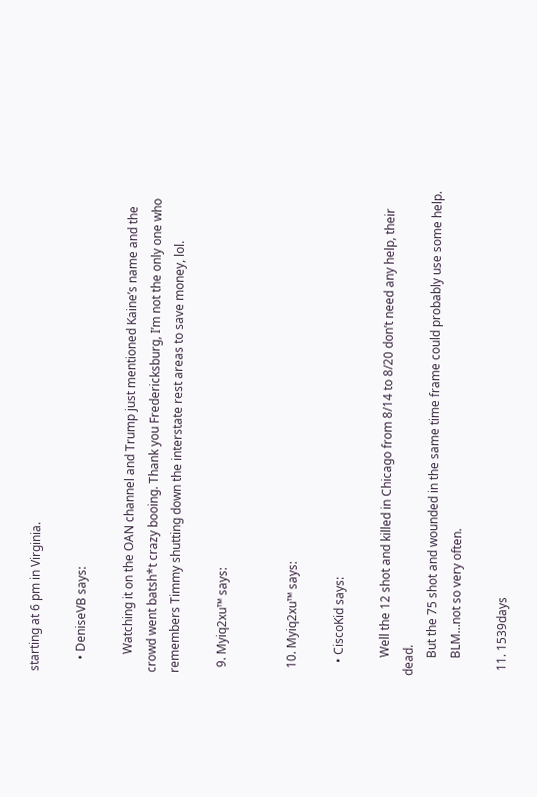starting at 6 pm in Virginia.

    • DeniseVB says:

      Watching it on the OAN channel and Trump just mentioned Kaine’s name and the crowd went batsh*t crazy booing. Thank you Fredericksburg, I’m not the only one who remembers Timmy shutting down the interstate rest areas to save money, lol.

  9. Myiq2xu™ says:


  10. Myiq2xu™ says:

    • CiscoKid says:

      Well the 12 shot and killed in Chicago from 8/14 to 8/20 don’t need any help, their dead.
      But the 75 shot and wounded in the same time frame could probably use some help.
      BLM…not so very often.

  11. 1539days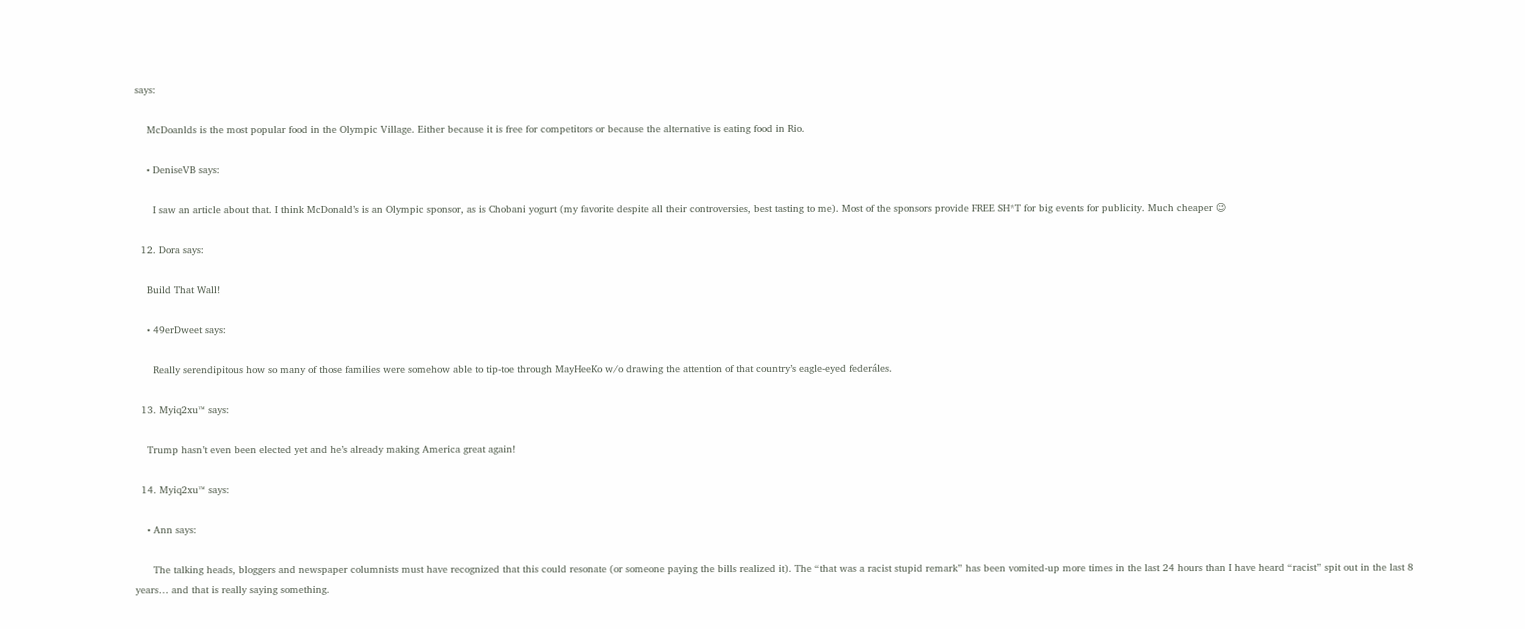says:

    McDoanlds is the most popular food in the Olympic Village. Either because it is free for competitors or because the alternative is eating food in Rio.

    • DeniseVB says:

      I saw an article about that. I think McDonald’s is an Olympic sponsor, as is Chobani yogurt (my favorite despite all their controversies, best tasting to me). Most of the sponsors provide FREE SH*T for big events for publicity. Much cheaper 😉

  12. Dora says:

    Build That Wall!

    • 49erDweet says:

      Really serendipitous how so many of those families were somehow able to tip-toe through MayHeeKo w/o drawing the attention of that country’s eagle-eyed federáles.

  13. Myiq2xu™ says:

    Trump hasn’t even been elected yet and he’s already making America great again!

  14. Myiq2xu™ says:

    • Ann says:

      The talking heads, bloggers and newspaper columnists must have recognized that this could resonate (or someone paying the bills realized it). The “that was a racist stupid remark” has been vomited-up more times in the last 24 hours than I have heard “racist” spit out in the last 8 years… and that is really saying something.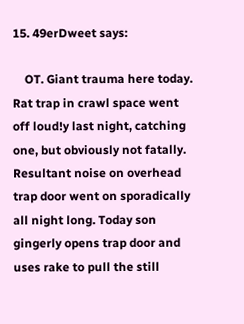15. 49erDweet says:

    OT. Giant trauma here today. Rat trap in crawl space went off loud!y last night, catching one, but obviously not fatally. Resultant noise on overhead trap door went on sporadically all night long. Today son gingerly opens trap door and uses rake to pull the still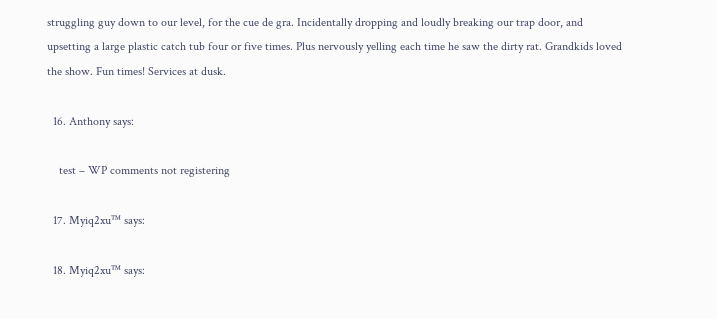struggling guy down to our level, for the cue de gra. Incidentally dropping and loudly breaking our trap door, and upsetting a large plastic catch tub four or five times. Plus nervously yelling each time he saw the dirty rat. Grandkids loved the show. Fun times! Services at dusk.

  16. Anthony says:

    test – WP comments not registering

  17. Myiq2xu™ says:

  18. Myiq2xu™ says: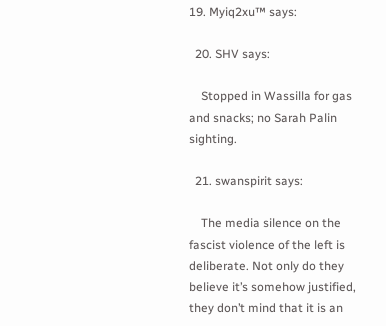19. Myiq2xu™ says:

  20. SHV says:

    Stopped in Wassilla for gas and snacks; no Sarah Palin sighting.

  21. swanspirit says:

    The media silence on the fascist violence of the left is deliberate. Not only do they believe it’s somehow justified, they don’t mind that it is an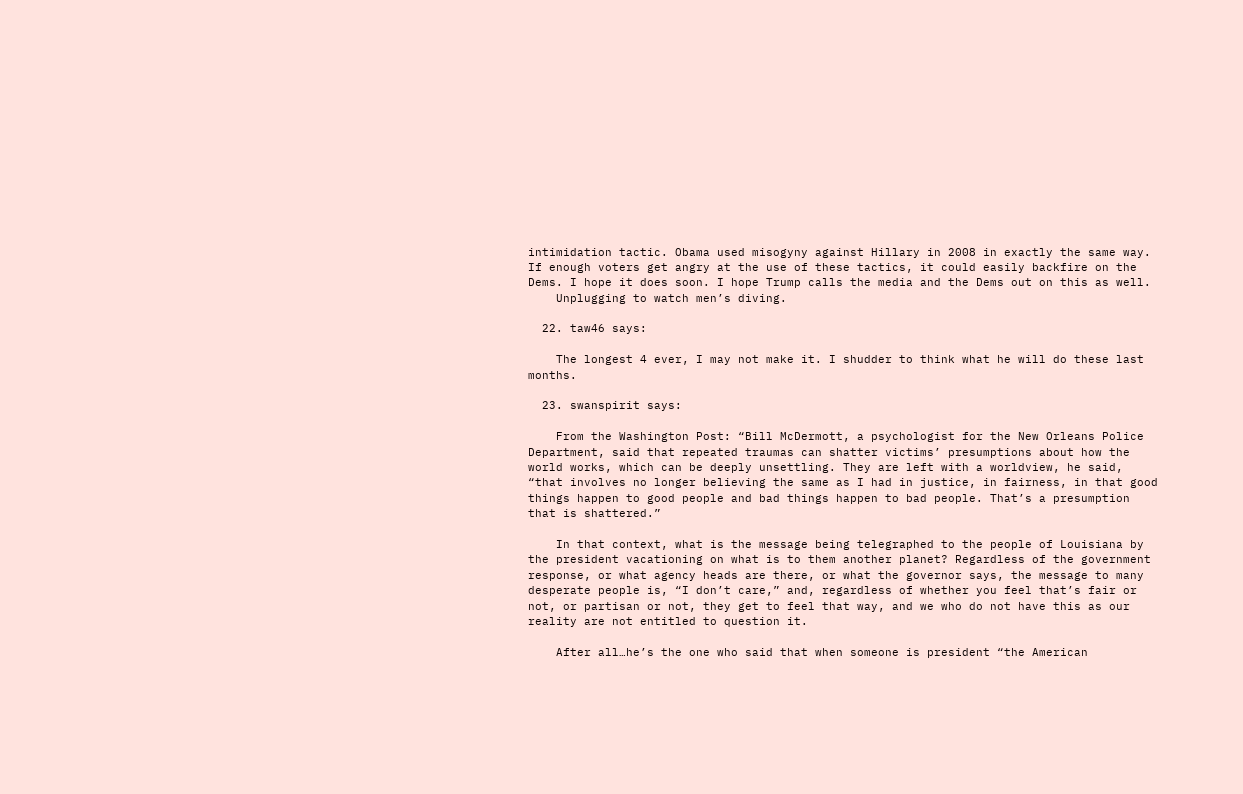intimidation tactic. Obama used misogyny against Hillary in 2008 in exactly the same way. If enough voters get angry at the use of these tactics, it could easily backfire on the Dems. I hope it does soon. I hope Trump calls the media and the Dems out on this as well.
    Unplugging to watch men’s diving.

  22. taw46 says:

    The longest 4 ever, I may not make it. I shudder to think what he will do these last months.

  23. swanspirit says:

    From the Washington Post: “Bill McDermott, a psychologist for the New Orleans Police Department, said that repeated traumas can shatter victims’ presumptions about how the world works, which can be deeply unsettling. They are left with a worldview, he said, “that involves no longer believing the same as I had in justice, in fairness, in that good things happen to good people and bad things happen to bad people. That’s a presumption that is shattered.”

    In that context, what is the message being telegraphed to the people of Louisiana by the president vacationing on what is to them another planet? Regardless of the government response, or what agency heads are there, or what the governor says, the message to many desperate people is, “I don’t care,” and, regardless of whether you feel that’s fair or not, or partisan or not, they get to feel that way, and we who do not have this as our reality are not entitled to question it.

    After all…he’s the one who said that when someone is president “the American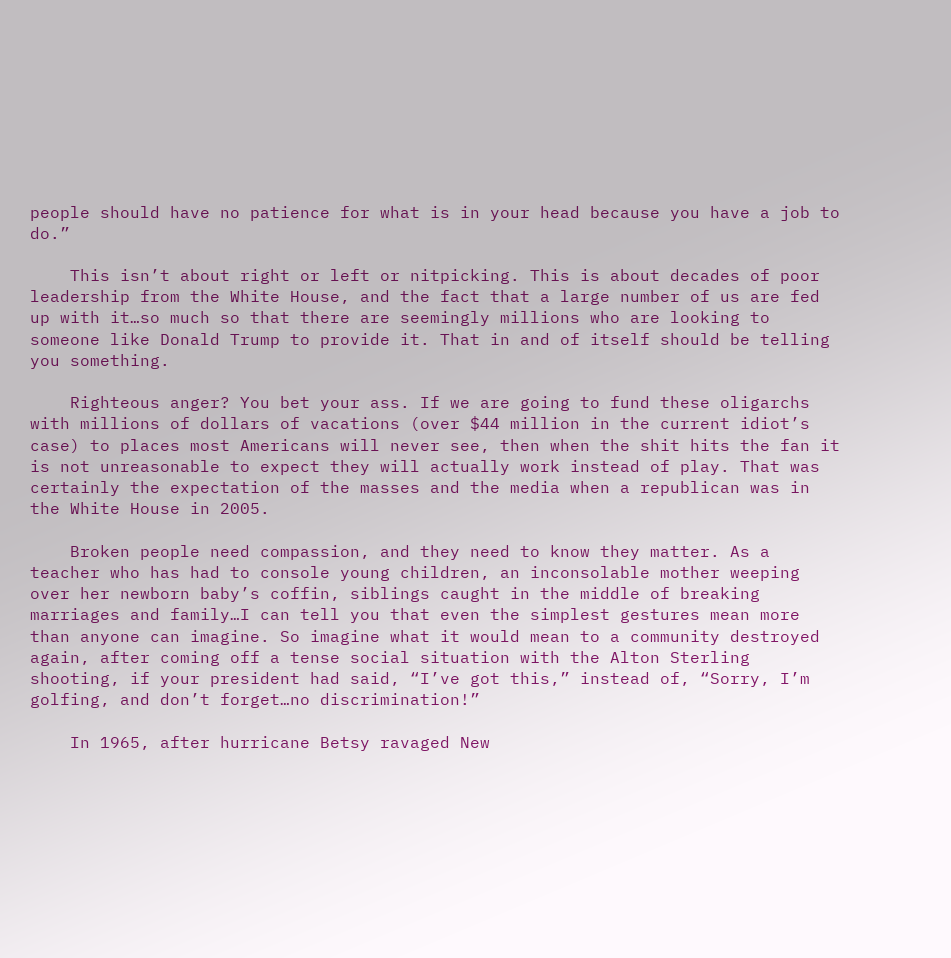people should have no patience for what is in your head because you have a job to do.”

    This isn’t about right or left or nitpicking. This is about decades of poor leadership from the White House, and the fact that a large number of us are fed up with it…so much so that there are seemingly millions who are looking to someone like Donald Trump to provide it. That in and of itself should be telling you something.

    Righteous anger? You bet your ass. If we are going to fund these oligarchs with millions of dollars of vacations (over $44 million in the current idiot’s case) to places most Americans will never see, then when the shit hits the fan it is not unreasonable to expect they will actually work instead of play. That was certainly the expectation of the masses and the media when a republican was in the White House in 2005.

    Broken people need compassion, and they need to know they matter. As a teacher who has had to console young children, an inconsolable mother weeping over her newborn baby’s coffin, siblings caught in the middle of breaking marriages and family…I can tell you that even the simplest gestures mean more than anyone can imagine. So imagine what it would mean to a community destroyed again, after coming off a tense social situation with the Alton Sterling shooting, if your president had said, “I’ve got this,” instead of, “Sorry, I’m golfing, and don’t forget…no discrimination!”

    In 1965, after hurricane Betsy ravaged New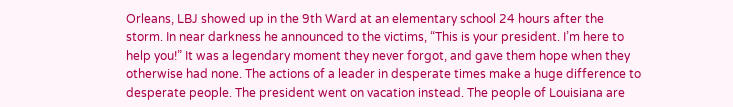Orleans, LBJ showed up in the 9th Ward at an elementary school 24 hours after the storm. In near darkness he announced to the victims, “This is your president. I’m here to help you!” It was a legendary moment they never forgot, and gave them hope when they otherwise had none. The actions of a leader in desperate times make a huge difference to desperate people. The president went on vacation instead. The people of Louisiana are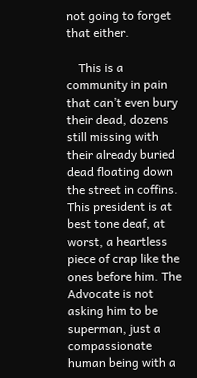not going to forget that either.

    This is a community in pain that can’t even bury their dead, dozens still missing with their already buried dead floating down the street in coffins. This president is at best tone deaf, at worst, a heartless piece of crap like the ones before him. The Advocate is not asking him to be superman, just a compassionate human being with a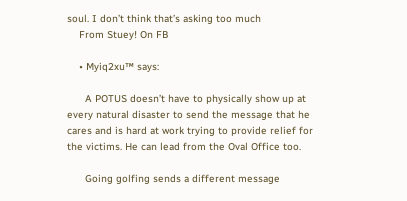soul. I don’t think that’s asking too much
    From Stuey! On FB

    • Myiq2xu™ says:

      A POTUS doesn’t have to physically show up at every natural disaster to send the message that he cares and is hard at work trying to provide relief for the victims. He can lead from the Oval Office too.

      Going golfing sends a different message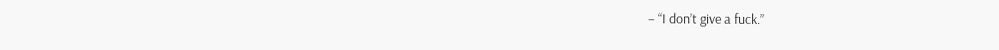– “I don’t give a fuck.”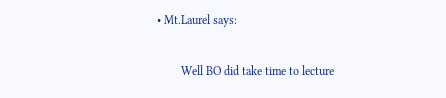• Mt.Laurel says:

        Well BO did take time to lecture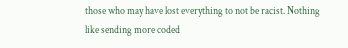those who may have lost everything to not be racist. Nothing like sending more coded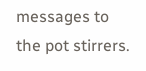messages to the pot stirrers.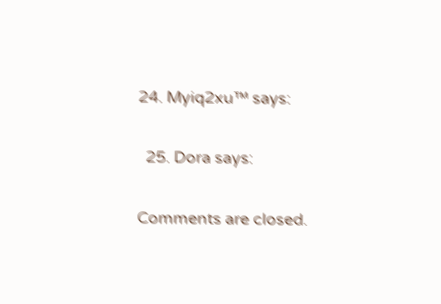24. Myiq2xu™ says:

  25. Dora says:

Comments are closed.